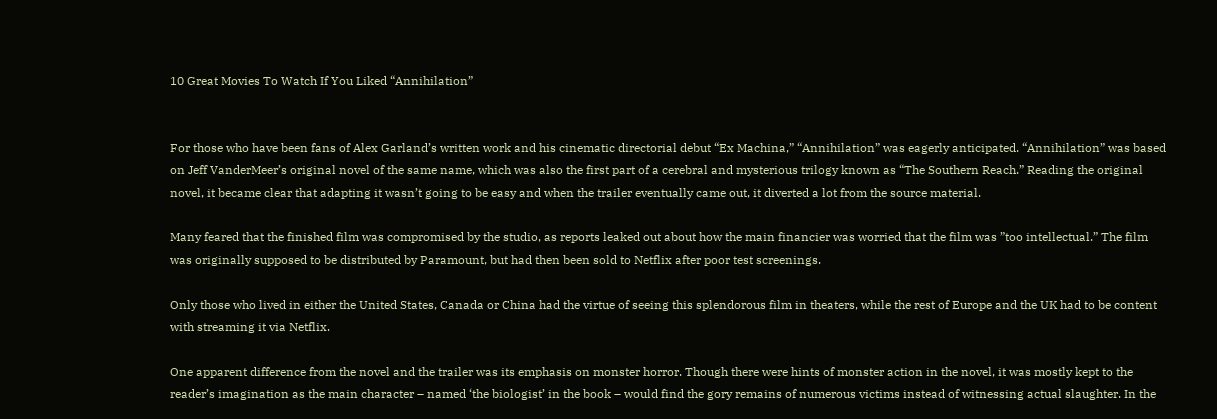10 Great Movies To Watch If You Liked “Annihilation”


For those who have been fans of Alex Garland’s written work and his cinematic directorial debut “Ex Machina,” “Annihilation” was eagerly anticipated. “Annihilation” was based on Jeff VanderMeer’s original novel of the same name, which was also the first part of a cerebral and mysterious trilogy known as “The Southern Reach.” Reading the original novel, it became clear that adapting it wasn’t going to be easy and when the trailer eventually came out, it diverted a lot from the source material.

Many feared that the finished film was compromised by the studio, as reports leaked out about how the main financier was worried that the film was ”too intellectual.” The film was originally supposed to be distributed by Paramount, but had then been sold to Netflix after poor test screenings.

Only those who lived in either the United States, Canada or China had the virtue of seeing this splendorous film in theaters, while the rest of Europe and the UK had to be content with streaming it via Netflix.

One apparent difference from the novel and the trailer was its emphasis on monster horror. Though there were hints of monster action in the novel, it was mostly kept to the reader’s imagination as the main character – named ‘the biologist’ in the book – would find the gory remains of numerous victims instead of witnessing actual slaughter. In the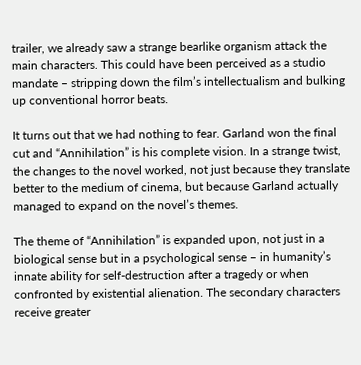trailer, we already saw a strange bearlike organism attack the main characters. This could have been perceived as a studio mandate – stripping down the film’s intellectualism and bulking up conventional horror beats.

It turns out that we had nothing to fear. Garland won the final cut and “Annihilation” is his complete vision. In a strange twist, the changes to the novel worked, not just because they translate better to the medium of cinema, but because Garland actually managed to expand on the novel’s themes.

The theme of “Annihilation” is expanded upon, not just in a biological sense but in a psychological sense – in humanity’s innate ability for self-destruction after a tragedy or when confronted by existential alienation. The secondary characters receive greater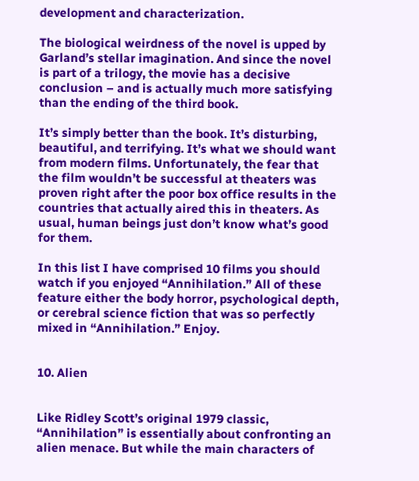development and characterization.

The biological weirdness of the novel is upped by Garland’s stellar imagination. And since the novel is part of a trilogy, the movie has a decisive conclusion – and is actually much more satisfying than the ending of the third book.

It’s simply better than the book. It’s disturbing, beautiful, and terrifying. It’s what we should want from modern films. Unfortunately, the fear that the film wouldn’t be successful at theaters was proven right after the poor box office results in the countries that actually aired this in theaters. As usual, human beings just don’t know what’s good for them.

In this list I have comprised 10 films you should watch if you enjoyed “Annihilation.” All of these feature either the body horror, psychological depth, or cerebral science fiction that was so perfectly mixed in “Annihilation.” Enjoy.


10. Alien


Like Ridley Scott’s original 1979 classic, “Annihilation” is essentially about confronting an alien menace. But while the main characters of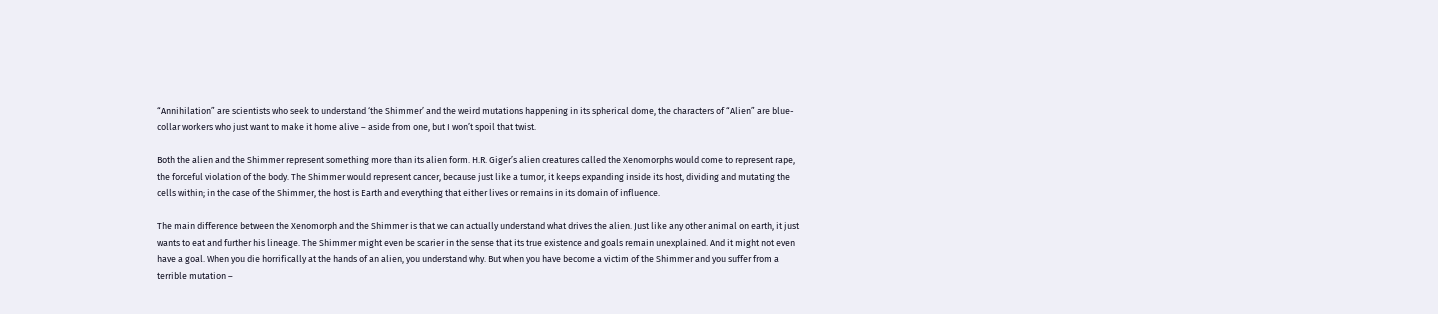“Annihilation” are scientists who seek to understand ‘the Shimmer’ and the weird mutations happening in its spherical dome, the characters of “Alien” are blue-collar workers who just want to make it home alive – aside from one, but I won’t spoil that twist.

Both the alien and the Shimmer represent something more than its alien form. H.R. Giger’s alien creatures called the Xenomorphs would come to represent rape, the forceful violation of the body. The Shimmer would represent cancer, because just like a tumor, it keeps expanding inside its host, dividing and mutating the cells within; in the case of the Shimmer, the host is Earth and everything that either lives or remains in its domain of influence.

The main difference between the Xenomorph and the Shimmer is that we can actually understand what drives the alien. Just like any other animal on earth, it just wants to eat and further his lineage. The Shimmer might even be scarier in the sense that its true existence and goals remain unexplained. And it might not even have a goal. When you die horrifically at the hands of an alien, you understand why. But when you have become a victim of the Shimmer and you suffer from a terrible mutation –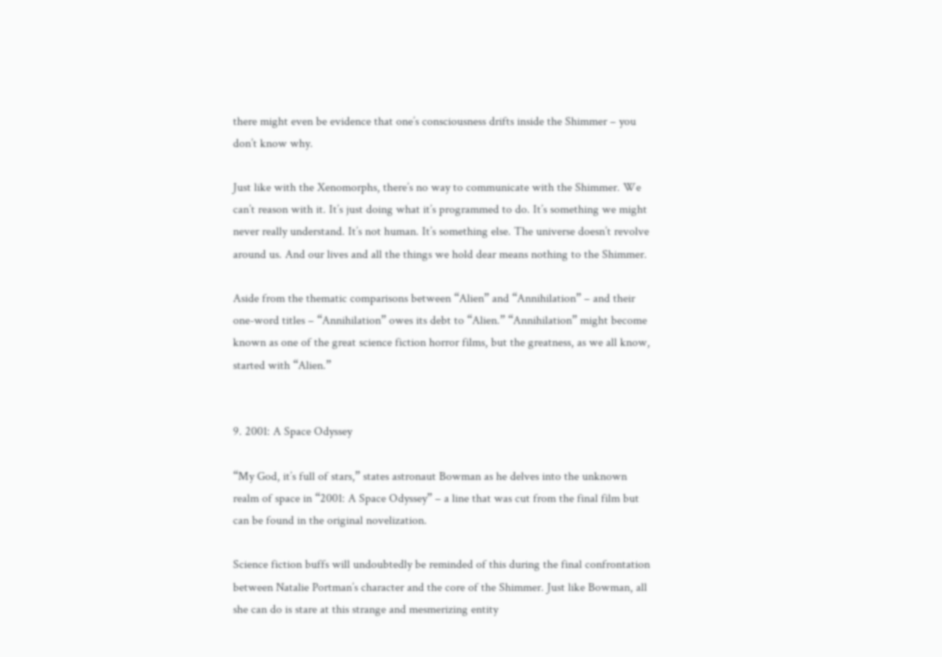there might even be evidence that one’s consciousness drifts inside the Shimmer – you don’t know why.

Just like with the Xenomorphs, there’s no way to communicate with the Shimmer. We can’t reason with it. It’s just doing what it’s programmed to do. It’s something we might never really understand. It’s not human. It’s something else. The universe doesn’t revolve around us. And our lives and all the things we hold dear means nothing to the Shimmer.

Aside from the thematic comparisons between “Alien” and “Annihilation” – and their one-word titles – “Annihilation” owes its debt to “Alien.” “Annihilation” might become known as one of the great science fiction horror films, but the greatness, as we all know, started with “Alien.”


9. 2001: A Space Odyssey

“My God, it’s full of stars,” states astronaut Bowman as he delves into the unknown realm of space in “2001: A Space Odyssey” – a line that was cut from the final film but can be found in the original novelization.

Science fiction buffs will undoubtedly be reminded of this during the final confrontation between Natalie Portman’s character and the core of the Shimmer. Just like Bowman, all she can do is stare at this strange and mesmerizing entity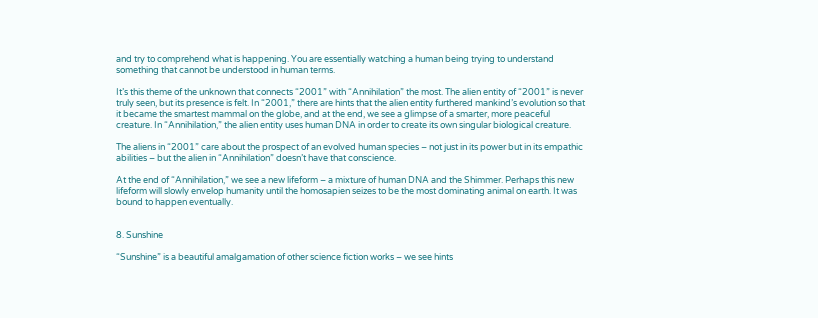and try to comprehend what is happening. You are essentially watching a human being trying to understand something that cannot be understood in human terms.

It’s this theme of the unknown that connects “2001” with “Annihilation” the most. The alien entity of “2001” is never truly seen, but its presence is felt. In “2001,” there are hints that the alien entity furthered mankind’s evolution so that it became the smartest mammal on the globe, and at the end, we see a glimpse of a smarter, more peaceful creature. In “Annihilation,” the alien entity uses human DNA in order to create its own singular biological creature.

The aliens in “2001” care about the prospect of an evolved human species – not just in its power but in its empathic abilities – but the alien in “Annihilation” doesn’t have that conscience.

At the end of “Annihilation,” we see a new lifeform – a mixture of human DNA and the Shimmer. Perhaps this new lifeform will slowly envelop humanity until the homosapien seizes to be the most dominating animal on earth. It was bound to happen eventually.


8. Sunshine

“Sunshine” is a beautiful amalgamation of other science fiction works – we see hints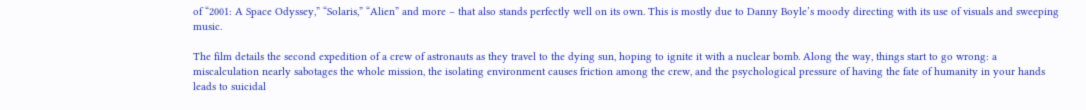of “2001: A Space Odyssey,” “Solaris,” “Alien” and more – that also stands perfectly well on its own. This is mostly due to Danny Boyle’s moody directing with its use of visuals and sweeping music.

The film details the second expedition of a crew of astronauts as they travel to the dying sun, hoping to ignite it with a nuclear bomb. Along the way, things start to go wrong: a miscalculation nearly sabotages the whole mission, the isolating environment causes friction among the crew, and the psychological pressure of having the fate of humanity in your hands leads to suicidal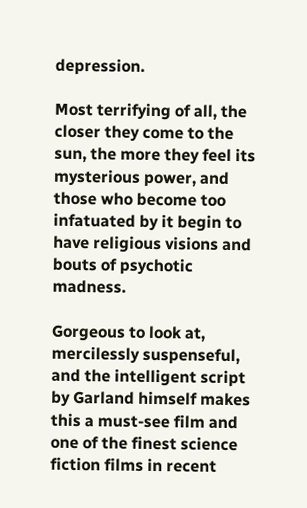depression.

Most terrifying of all, the closer they come to the sun, the more they feel its mysterious power, and those who become too infatuated by it begin to have religious visions and bouts of psychotic madness.

Gorgeous to look at, mercilessly suspenseful, and the intelligent script by Garland himself makes this a must-see film and one of the finest science fiction films in recent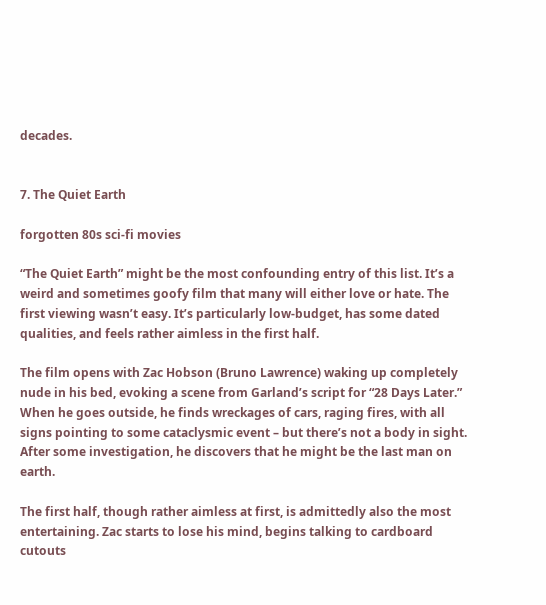decades.


7. The Quiet Earth

forgotten 80s sci-fi movies

“The Quiet Earth” might be the most confounding entry of this list. It’s a weird and sometimes goofy film that many will either love or hate. The first viewing wasn’t easy. It’s particularly low-budget, has some dated qualities, and feels rather aimless in the first half.

The film opens with Zac Hobson (Bruno Lawrence) waking up completely nude in his bed, evoking a scene from Garland’s script for “28 Days Later.” When he goes outside, he finds wreckages of cars, raging fires, with all signs pointing to some cataclysmic event – but there’s not a body in sight. After some investigation, he discovers that he might be the last man on earth.

The first half, though rather aimless at first, is admittedly also the most entertaining. Zac starts to lose his mind, begins talking to cardboard cutouts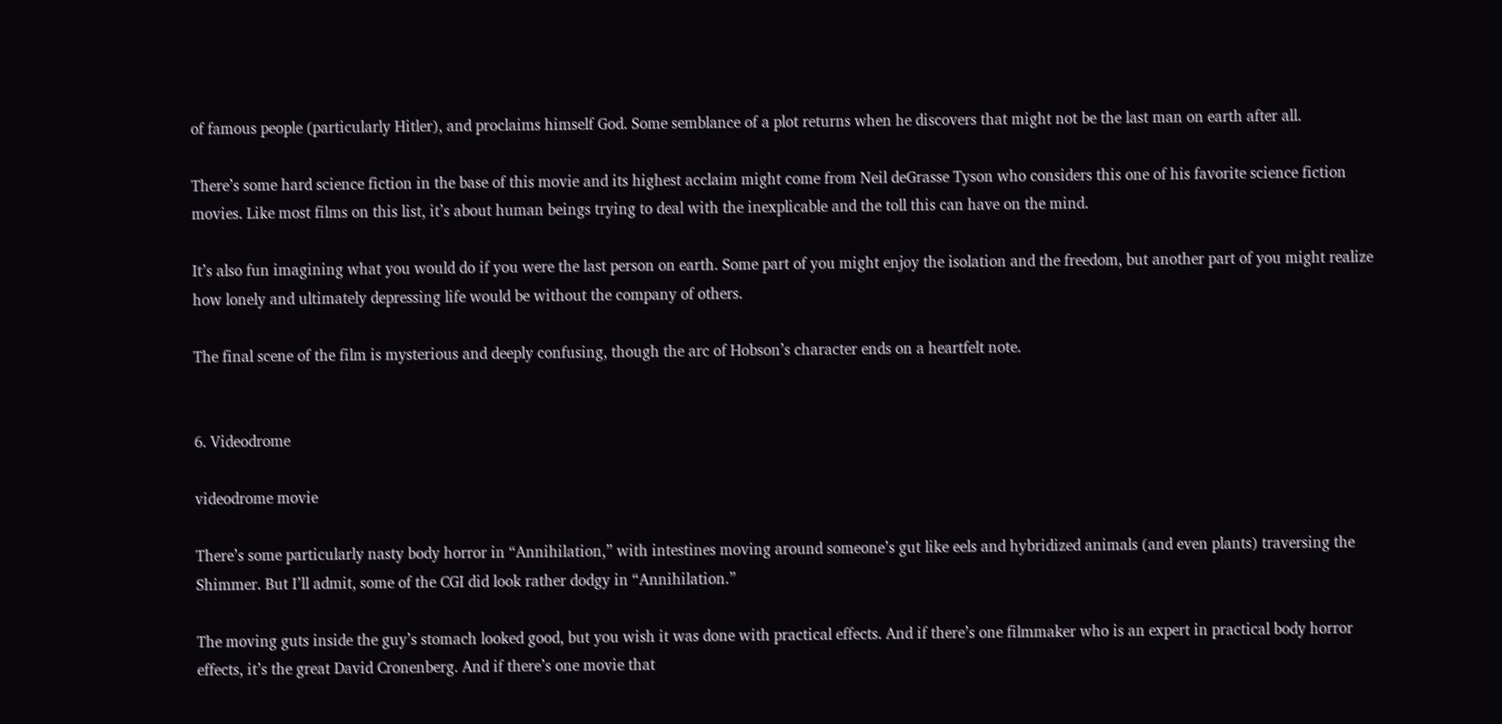of famous people (particularly Hitler), and proclaims himself God. Some semblance of a plot returns when he discovers that might not be the last man on earth after all.

There’s some hard science fiction in the base of this movie and its highest acclaim might come from Neil deGrasse Tyson who considers this one of his favorite science fiction movies. Like most films on this list, it’s about human beings trying to deal with the inexplicable and the toll this can have on the mind.

It’s also fun imagining what you would do if you were the last person on earth. Some part of you might enjoy the isolation and the freedom, but another part of you might realize how lonely and ultimately depressing life would be without the company of others.

The final scene of the film is mysterious and deeply confusing, though the arc of Hobson’s character ends on a heartfelt note.


6. Videodrome

videodrome movie

There’s some particularly nasty body horror in “Annihilation,” with intestines moving around someone’s gut like eels and hybridized animals (and even plants) traversing the Shimmer. But I’ll admit, some of the CGI did look rather dodgy in “Annihilation.”

The moving guts inside the guy’s stomach looked good, but you wish it was done with practical effects. And if there’s one filmmaker who is an expert in practical body horror effects, it’s the great David Cronenberg. And if there’s one movie that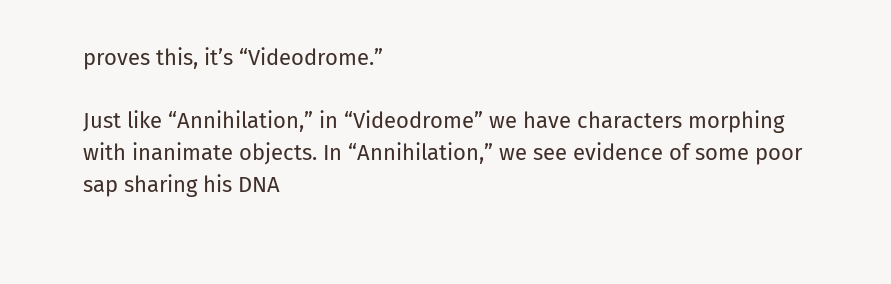proves this, it’s “Videodrome.”

Just like “Annihilation,” in “Videodrome” we have characters morphing with inanimate objects. In “Annihilation,” we see evidence of some poor sap sharing his DNA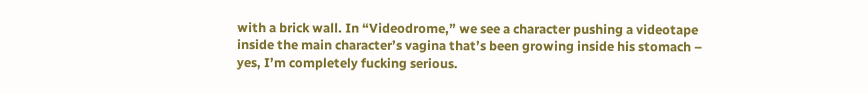with a brick wall. In “Videodrome,” we see a character pushing a videotape inside the main character’s vagina that’s been growing inside his stomach – yes, I’m completely fucking serious.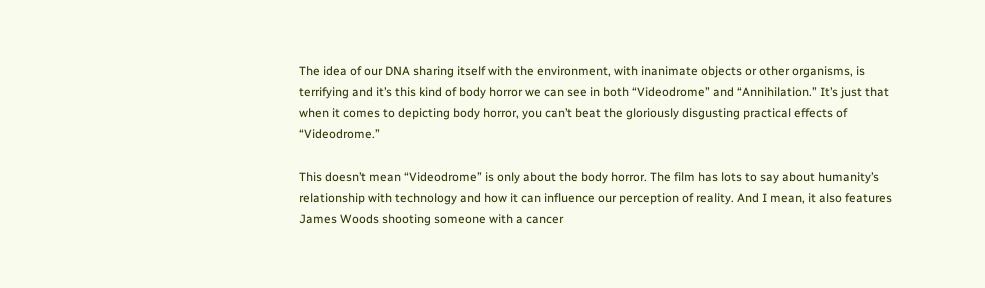The idea of our DNA sharing itself with the environment, with inanimate objects or other organisms, is terrifying and it’s this kind of body horror we can see in both “Videodrome” and “Annihilation.” It’s just that when it comes to depicting body horror, you can’t beat the gloriously disgusting practical effects of “Videodrome.”

This doesn’t mean “Videodrome” is only about the body horror. The film has lots to say about humanity’s relationship with technology and how it can influence our perception of reality. And I mean, it also features James Woods shooting someone with a cancer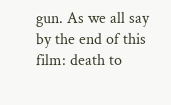gun. As we all say by the end of this film: death to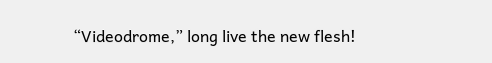“Videodrome,” long live the new flesh!